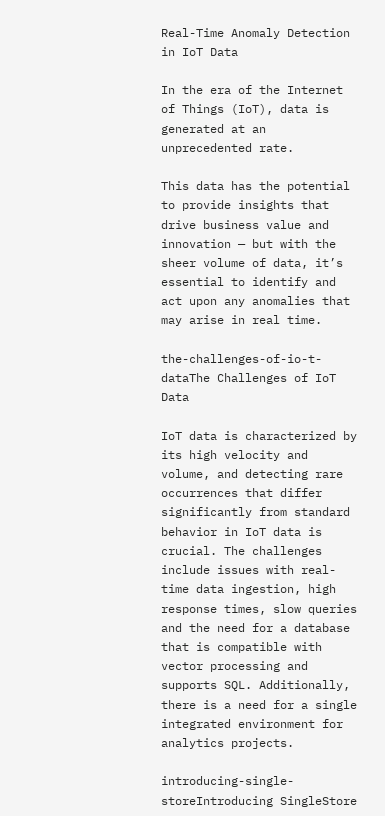Real-Time Anomaly Detection in IoT Data

In the era of the Internet of Things (IoT), data is generated at an unprecedented rate.

This data has the potential to provide insights that drive business value and innovation — but with the sheer volume of data, it’s essential to identify and act upon any anomalies that may arise in real time.

the-challenges-of-io-t-dataThe Challenges of IoT Data

IoT data is characterized by its high velocity and volume, and detecting rare occurrences that differ significantly from standard behavior in IoT data is crucial. The challenges include issues with real-time data ingestion, high response times, slow queries and the need for a database that is compatible with vector processing and supports SQL. Additionally, there is a need for a single integrated environment for analytics projects.

introducing-single-storeIntroducing SingleStore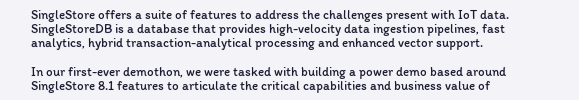SingleStore offers a suite of features to address the challenges present with IoT data. SingleStoreDB is a database that provides high-velocity data ingestion pipelines, fast analytics, hybrid transaction-analytical processing and enhanced vector support.

In our first-ever demothon, we were tasked with building a power demo based around SingleStore 8.1 features to articulate the critical capabilities and business value of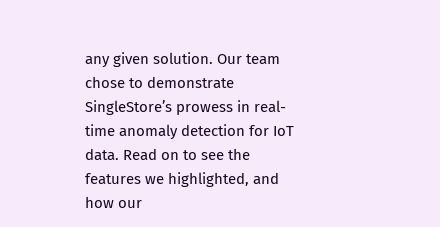any given solution. Our team chose to demonstrate SingleStore’s prowess in real-time anomaly detection for IoT data. Read on to see the features we highlighted, and how our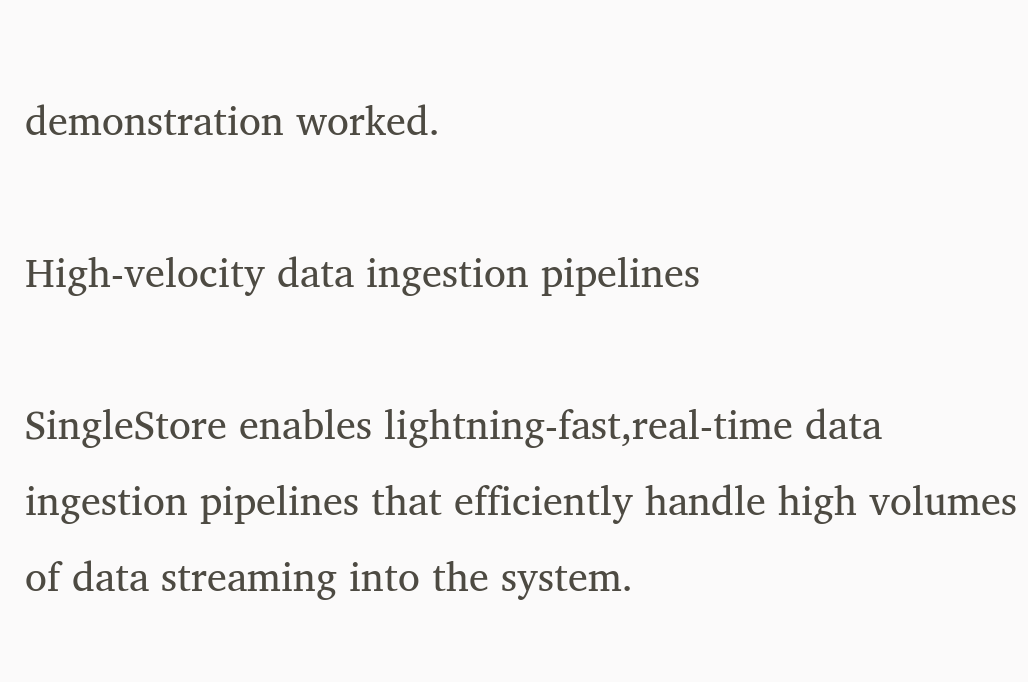demonstration worked.

High-velocity data ingestion pipelines

SingleStore enables lightning-fast,real-time data ingestion pipelines that efficiently handle high volumes of data streaming into the system.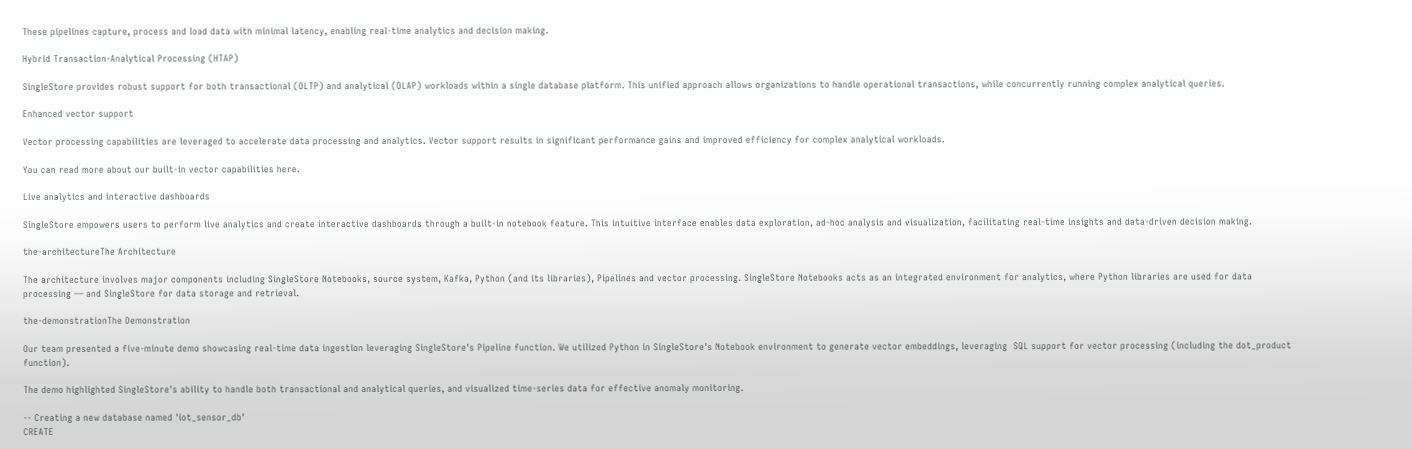These pipelines capture, process and load data with minimal latency, enabling real-time analytics and decision making.

Hybrid Transaction-Analytical Processing (HTAP)

SingleStore provides robust support for both transactional (OLTP) and analytical (OLAP) workloads within a single database platform. This unified approach allows organizations to handle operational transactions, while concurrently running complex analytical queries.

Enhanced vector support

Vector processing capabilities are leveraged to accelerate data processing and analytics. Vector support results in significant performance gains and improved efficiency for complex analytical workloads.

You can read more about our built-in vector capabilities here.

Live analytics and interactive dashboards

SingleStore empowers users to perform live analytics and create interactive dashboards through a built-in notebook feature. This intuitive interface enables data exploration, ad-hoc analysis and visualization, facilitating real-time insights and data-driven decision making.

the-architectureThe Architecture

The architecture involves major components including SingleStore Notebooks, source system, Kafka, Python (and its libraries), Pipelines and vector processing. SingleStore Notebooks acts as an integrated environment for analytics, where Python libraries are used for data processing — and SingleStore for data storage and retrieval.

the-demonstrationThe Demonstration

Our team presented a five-minute demo showcasing real-time data ingestion leveraging SingleStore's Pipeline function. We utilized Python in SingleStore's Notebook environment to generate vector embeddings, leveraging  SQL support for vector processing (including the dot_product function).

The demo highlighted SingleStore's ability to handle both transactional and analytical queries, and visualized time-series data for effective anomaly monitoring.

-- Creating a new database named 'iot_sensor_db'
CREATE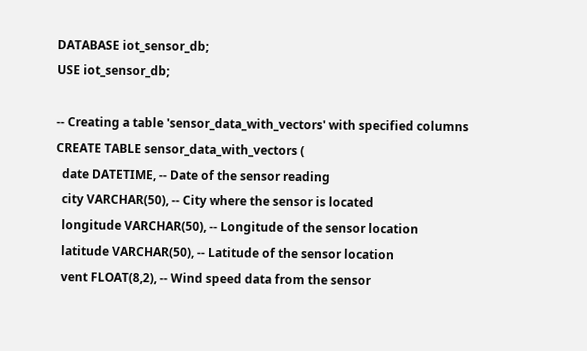DATABASE iot_sensor_db;
USE iot_sensor_db;

-- Creating a table 'sensor_data_with_vectors' with specified columns
CREATE TABLE sensor_data_with_vectors (
  date DATETIME, -- Date of the sensor reading
  city VARCHAR(50), -- City where the sensor is located
  longitude VARCHAR(50), -- Longitude of the sensor location
  latitude VARCHAR(50), -- Latitude of the sensor location
  vent FLOAT(8,2), -- Wind speed data from the sensor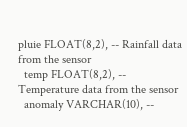pluie FLOAT(8,2), -- Rainfall data from the sensor
  temp FLOAT(8,2), -- Temperature data from the sensor
  anomaly VARCHAR(10), --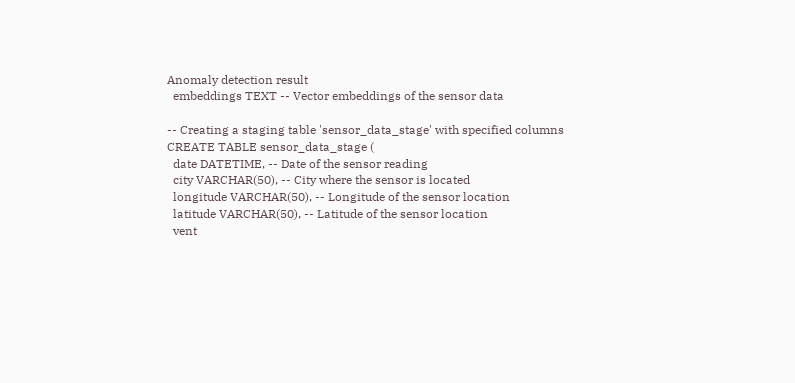Anomaly detection result
  embeddings TEXT -- Vector embeddings of the sensor data

-- Creating a staging table 'sensor_data_stage' with specified columns
CREATE TABLE sensor_data_stage (
  date DATETIME, -- Date of the sensor reading
  city VARCHAR(50), -- City where the sensor is located
  longitude VARCHAR(50), -- Longitude of the sensor location
  latitude VARCHAR(50), -- Latitude of the sensor location
  vent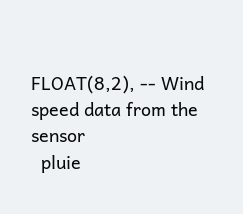FLOAT(8,2), -- Wind speed data from the sensor
  pluie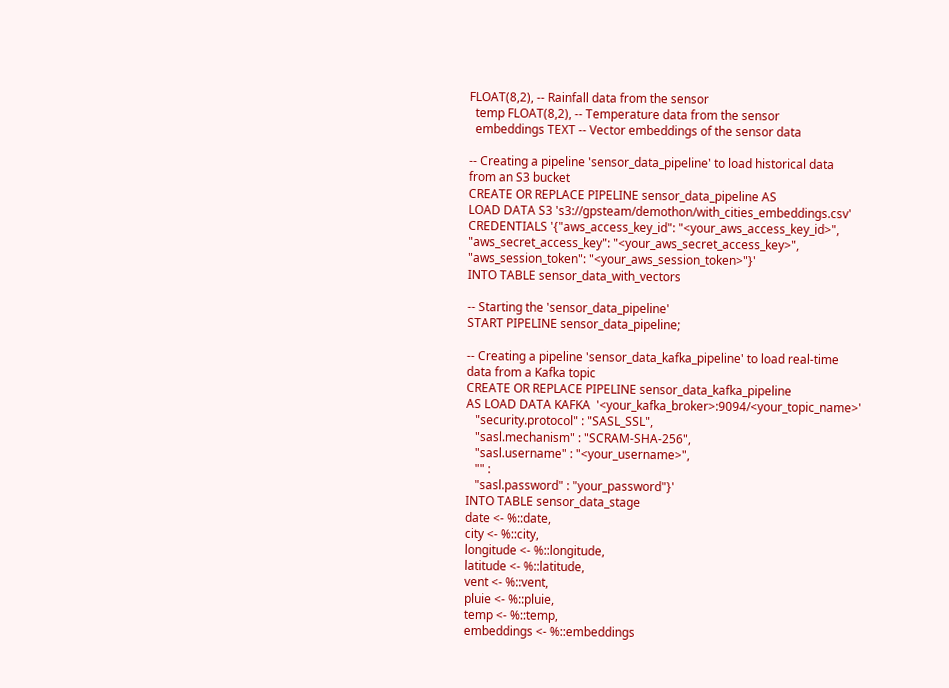FLOAT(8,2), -- Rainfall data from the sensor
  temp FLOAT(8,2), -- Temperature data from the sensor
  embeddings TEXT -- Vector embeddings of the sensor data

-- Creating a pipeline 'sensor_data_pipeline' to load historical data
from an S3 bucket
CREATE OR REPLACE PIPELINE sensor_data_pipeline AS
LOAD DATA S3 's3://gpsteam/demothon/with_cities_embeddings.csv'
CREDENTIALS '{"aws_access_key_id": "<your_aws_access_key_id>",
"aws_secret_access_key": "<your_aws_secret_access_key>",
"aws_session_token": "<your_aws_session_token>"}'
INTO TABLE sensor_data_with_vectors

-- Starting the 'sensor_data_pipeline'
START PIPELINE sensor_data_pipeline;

-- Creating a pipeline 'sensor_data_kafka_pipeline' to load real-time
data from a Kafka topic
CREATE OR REPLACE PIPELINE sensor_data_kafka_pipeline
AS LOAD DATA KAFKA  '<your_kafka_broker>:9094/<your_topic_name>'
   "security.protocol" : "SASL_SSL",
   "sasl.mechanism" : "SCRAM-SHA-256",
   "sasl.username" : "<your_username>",
   "" :
   "sasl.password" : "your_password"}'
INTO TABLE sensor_data_stage
date <- %::date,
city <- %::city,
longitude <- %::longitude,
latitude <- %::latitude,
vent <- %::vent,
pluie <- %::pluie,
temp <- %::temp,
embeddings <- %::embeddings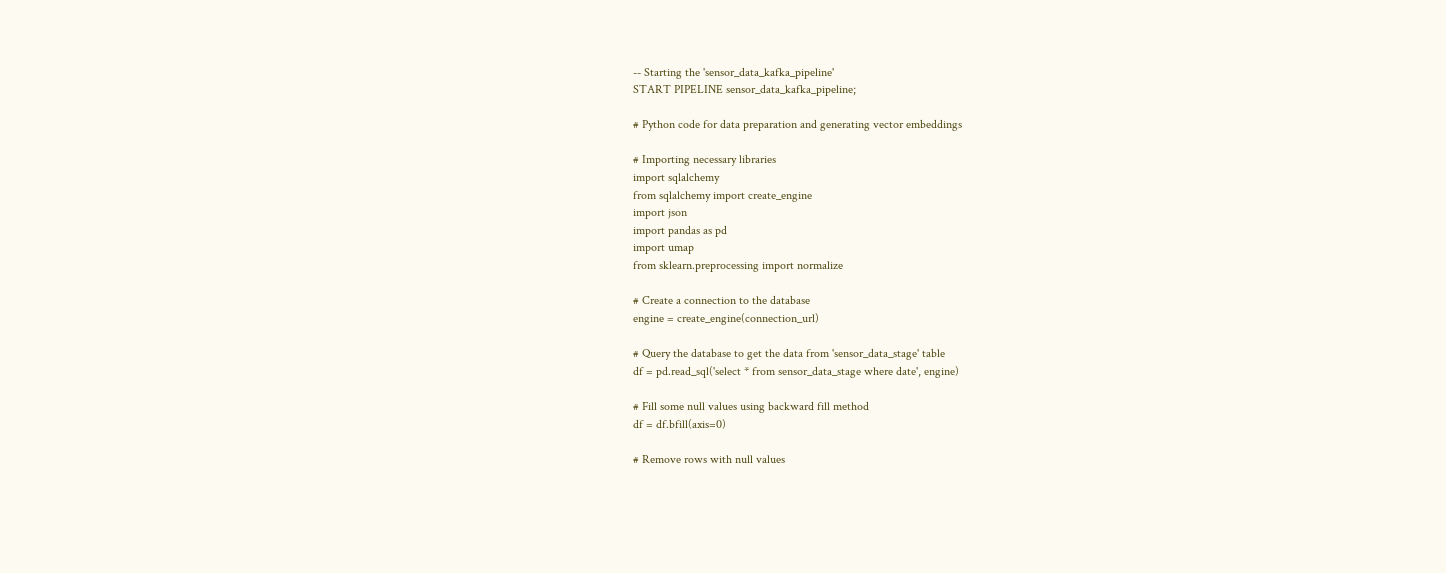-- Starting the 'sensor_data_kafka_pipeline'
START PIPELINE sensor_data_kafka_pipeline;

# Python code for data preparation and generating vector embeddings

# Importing necessary libraries
import sqlalchemy
from sqlalchemy import create_engine
import json
import pandas as pd
import umap
from sklearn.preprocessing import normalize

# Create a connection to the database
engine = create_engine(connection_url)

# Query the database to get the data from 'sensor_data_stage' table
df = pd.read_sql('select * from sensor_data_stage where date', engine)

# Fill some null values using backward fill method
df = df.bfill(axis=0)

# Remove rows with null values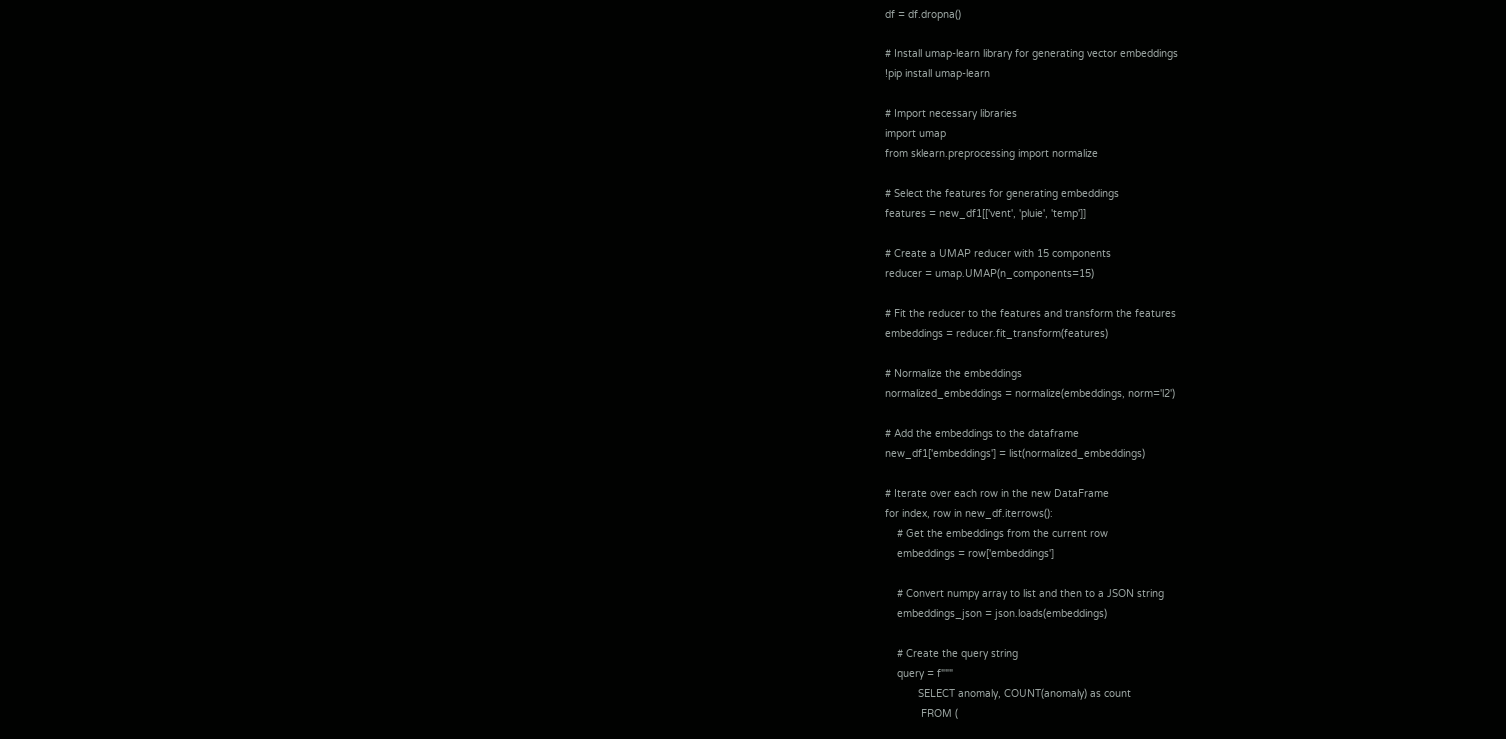df = df.dropna()

# Install umap-learn library for generating vector embeddings
!pip install umap-learn

# Import necessary libraries
import umap
from sklearn.preprocessing import normalize

# Select the features for generating embeddings
features = new_df1[['vent', 'pluie', 'temp']]

# Create a UMAP reducer with 15 components
reducer = umap.UMAP(n_components=15)

# Fit the reducer to the features and transform the features
embeddings = reducer.fit_transform(features)

# Normalize the embeddings
normalized_embeddings = normalize(embeddings, norm='l2')

# Add the embeddings to the dataframe
new_df1['embeddings'] = list(normalized_embeddings)

# Iterate over each row in the new DataFrame
for index, row in new_df.iterrows():
    # Get the embeddings from the current row
    embeddings = row['embeddings']

    # Convert numpy array to list and then to a JSON string
    embeddings_json = json.loads(embeddings)

    # Create the query string
    query = f"""
           SELECT anomaly, COUNT(anomaly) as count
            FROM (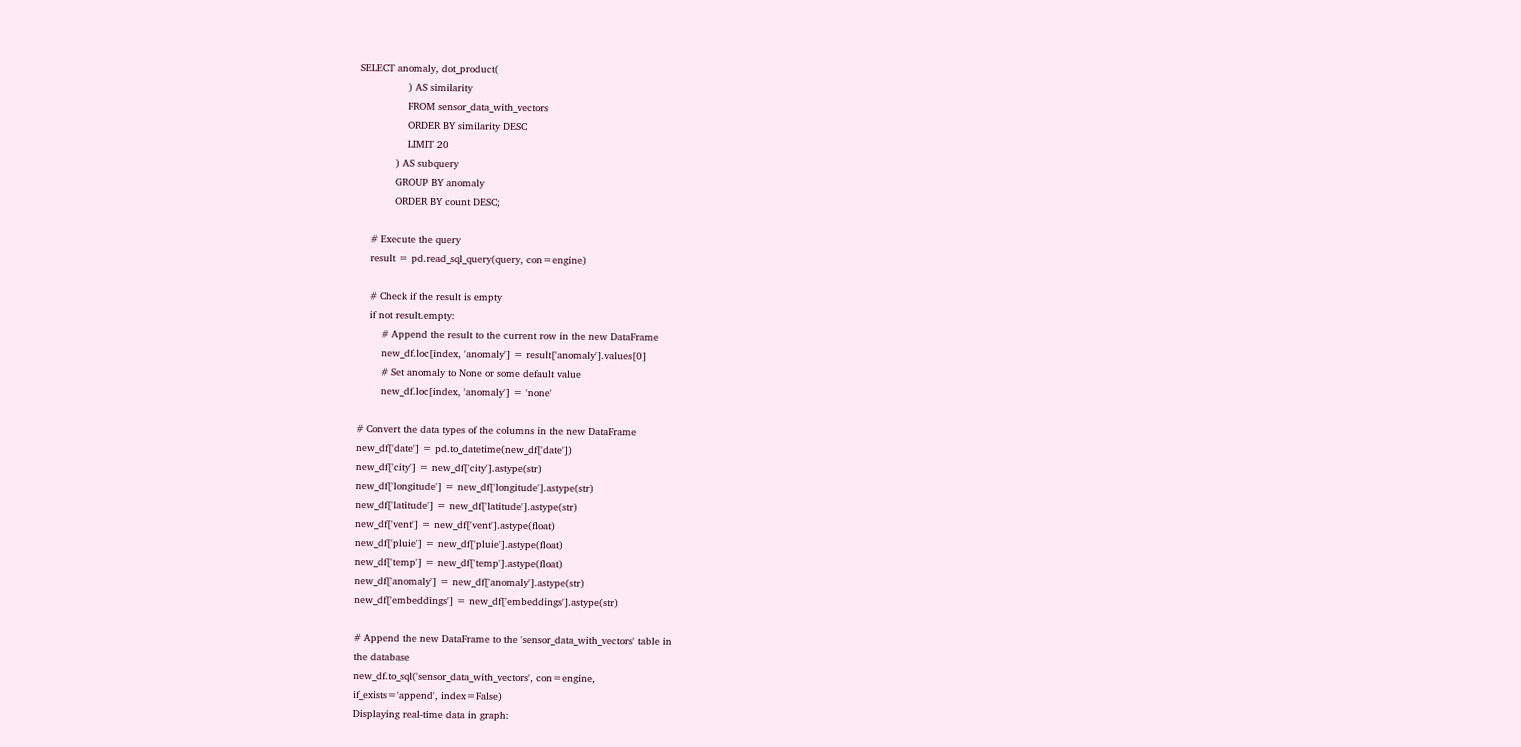SELECT anomaly, dot_product(
                ) AS similarity
                FROM sensor_data_with_vectors
                ORDER BY similarity DESC
                LIMIT 20
            ) AS subquery
            GROUP BY anomaly
            ORDER BY count DESC;

    # Execute the query
    result = pd.read_sql_query(query, con=engine)

    # Check if the result is empty
    if not result.empty:
        # Append the result to the current row in the new DataFrame
        new_df.loc[index, 'anomaly'] = result['anomaly'].values[0]
        # Set anomaly to None or some default value
        new_df.loc[index, 'anomaly'] = 'none'

# Convert the data types of the columns in the new DataFrame
new_df['date'] = pd.to_datetime(new_df['date'])
new_df['city'] = new_df['city'].astype(str)
new_df['longitude'] = new_df['longitude'].astype(str)
new_df['latitude'] = new_df['latitude'].astype(str)
new_df['vent'] = new_df['vent'].astype(float)
new_df['pluie'] = new_df['pluie'].astype(float)
new_df['temp'] = new_df['temp'].astype(float)
new_df['anomaly'] = new_df['anomaly'].astype(str)
new_df['embeddings'] = new_df['embeddings'].astype(str)

# Append the new DataFrame to the 'sensor_data_with_vectors' table in
the database
new_df.to_sql('sensor_data_with_vectors', con=engine,
if_exists='append', index=False)
Displaying real-time data in graph: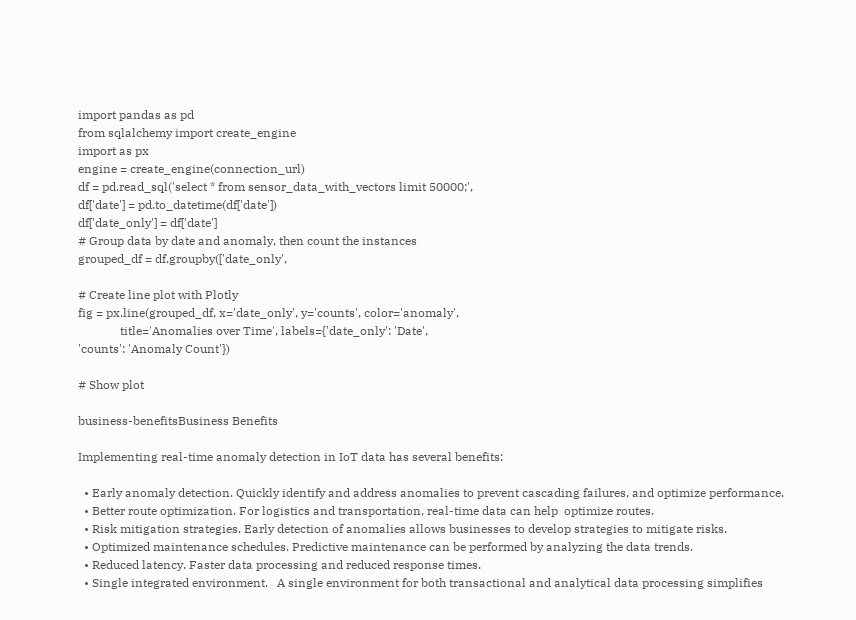import pandas as pd
from sqlalchemy import create_engine
import as px
engine = create_engine(connection_url)
df = pd.read_sql('select * from sensor_data_with_vectors limit 50000;',
df['date'] = pd.to_datetime(df['date'])
df['date_only'] = df['date']
# Group data by date and anomaly, then count the instances
grouped_df = df.groupby(['date_only',

# Create line plot with Plotly
fig = px.line(grouped_df, x='date_only', y='counts', color='anomaly',
              title='Anomalies over Time', labels={'date_only': 'Date',
'counts': 'Anomaly Count'})

# Show plot

business-benefitsBusiness Benefits

Implementing real-time anomaly detection in IoT data has several benefits:

  • Early anomaly detection. Quickly identify and address anomalies to prevent cascading failures, and optimize performance.
  • Better route optimization. For logistics and transportation, real-time data can help  optimize routes.
  • Risk mitigation strategies. Early detection of anomalies allows businesses to develop strategies to mitigate risks.
  • Optimized maintenance schedules. Predictive maintenance can be performed by analyzing the data trends.
  • Reduced latency. Faster data processing and reduced response times.
  • Single integrated environment.   A single environment for both transactional and analytical data processing simplifies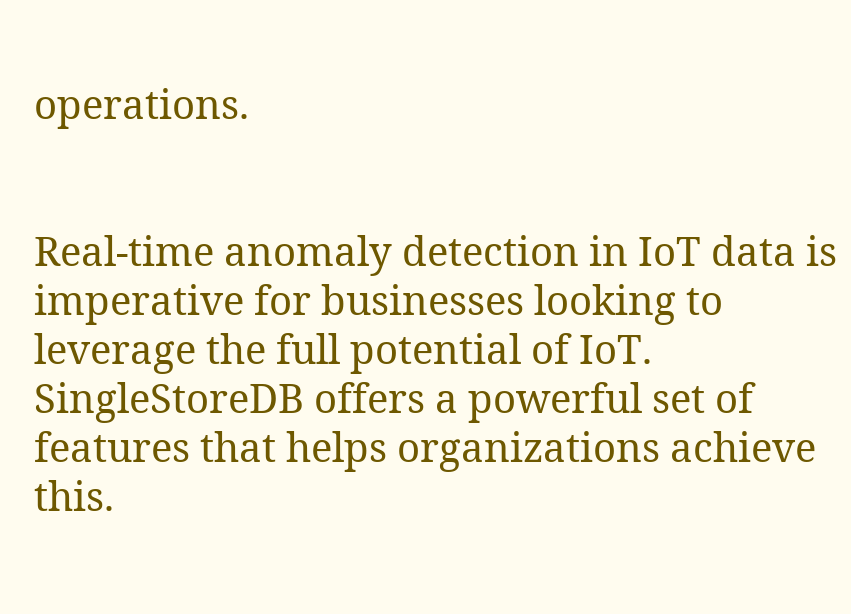operations.


Real-time anomaly detection in IoT data is imperative for businesses looking to leverage the full potential of IoT. SingleStoreDB offers a powerful set of features that helps organizations achieve this.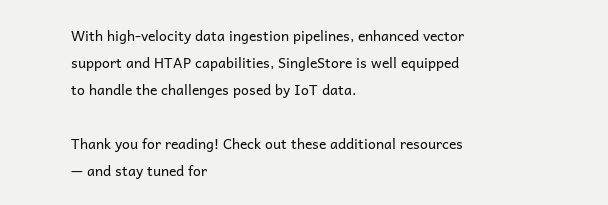With high-velocity data ingestion pipelines, enhanced vector support and HTAP capabilities, SingleStore is well equipped to handle the challenges posed by IoT data.

Thank you for reading! Check out these additional resources — and stay tuned for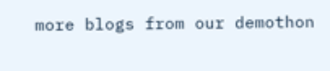more blogs from our demothon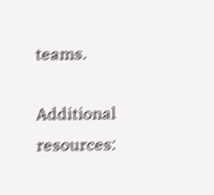teams.

Additional resources: